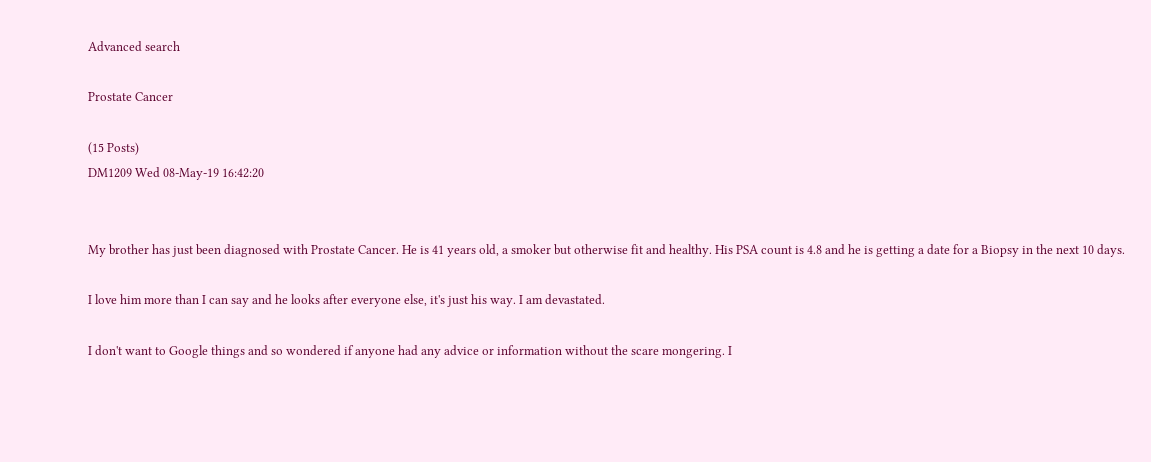Advanced search

Prostate Cancer

(15 Posts)
DM1209 Wed 08-May-19 16:42:20


My brother has just been diagnosed with Prostate Cancer. He is 41 years old, a smoker but otherwise fit and healthy. His PSA count is 4.8 and he is getting a date for a Biopsy in the next 10 days.

I love him more than I can say and he looks after everyone else, it's just his way. I am devastated.

I don't want to Google things and so wondered if anyone had any advice or information without the scare mongering. I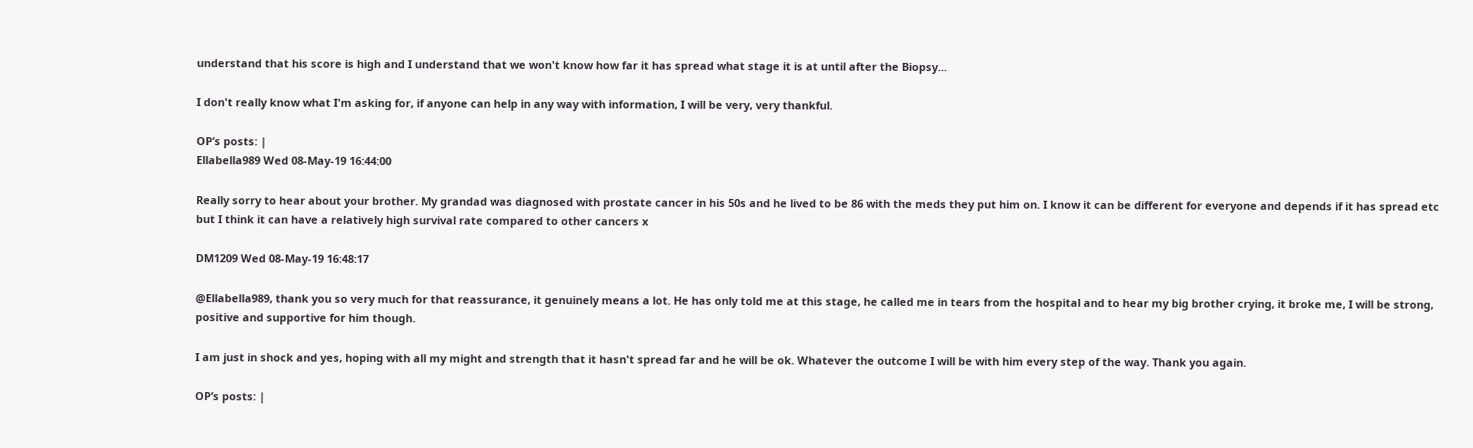understand that his score is high and I understand that we won't know how far it has spread what stage it is at until after the Biopsy...

I don't really know what I'm asking for, if anyone can help in any way with information, I will be very, very thankful.

OP’s posts: |
Ellabella989 Wed 08-May-19 16:44:00

Really sorry to hear about your brother. My grandad was diagnosed with prostate cancer in his 50s and he lived to be 86 with the meds they put him on. I know it can be different for everyone and depends if it has spread etc but I think it can have a relatively high survival rate compared to other cancers x

DM1209 Wed 08-May-19 16:48:17

@Ellabella989, thank you so very much for that reassurance, it genuinely means a lot. He has only told me at this stage, he called me in tears from the hospital and to hear my big brother crying, it broke me, I will be strong, positive and supportive for him though.

I am just in shock and yes, hoping with all my might and strength that it hasn't spread far and he will be ok. Whatever the outcome I will be with him every step of the way. Thank you again.

OP’s posts: |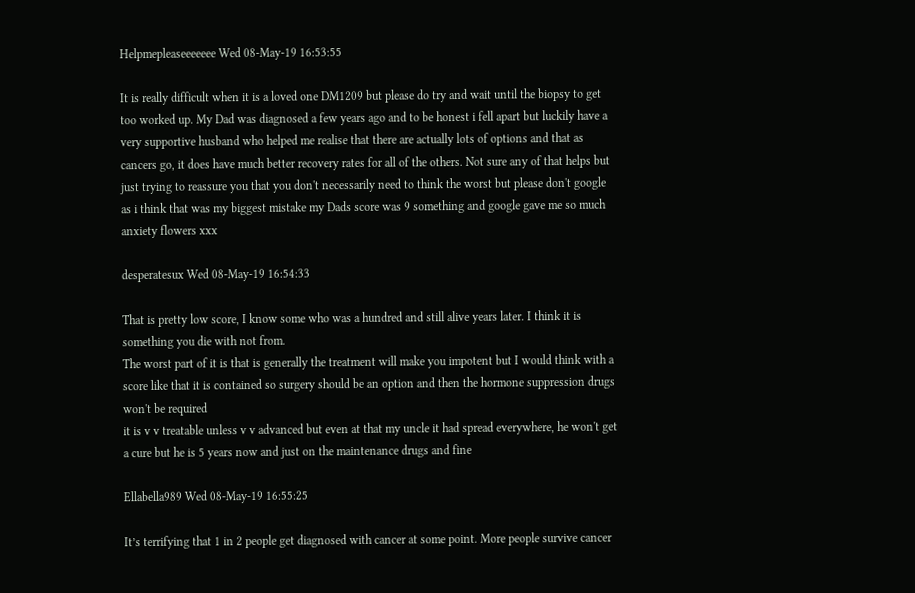Helpmepleaseeeeeee Wed 08-May-19 16:53:55

It is really difficult when it is a loved one DM1209 but please do try and wait until the biopsy to get too worked up. My Dad was diagnosed a few years ago and to be honest i fell apart but luckily have a very supportive husband who helped me realise that there are actually lots of options and that as cancers go, it does have much better recovery rates for all of the others. Not sure any of that helps but just trying to reassure you that you don't necessarily need to think the worst but please don't google as i think that was my biggest mistake my Dads score was 9 something and google gave me so much anxiety flowers xxx

desperatesux Wed 08-May-19 16:54:33

That is pretty low score, I know some who was a hundred and still alive years later. I think it is something you die with not from.
The worst part of it is that is generally the treatment will make you impotent but I would think with a score like that it is contained so surgery should be an option and then the hormone suppression drugs won't be required
it is v v treatable unless v v advanced but even at that my uncle it had spread everywhere, he won't get a cure but he is 5 years now and just on the maintenance drugs and fine

Ellabella989 Wed 08-May-19 16:55:25

It’s terrifying that 1 in 2 people get diagnosed with cancer at some point. More people survive cancer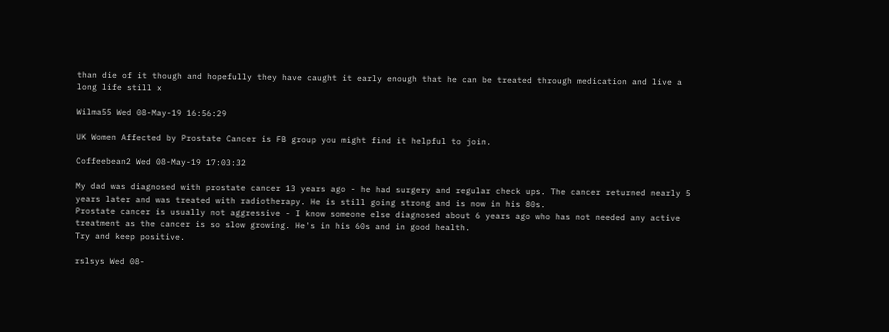than die of it though and hopefully they have caught it early enough that he can be treated through medication and live a long life still x

Wilma55 Wed 08-May-19 16:56:29

UK Women Affected by Prostate Cancer is FB group you might find it helpful to join.

Coffeebean2 Wed 08-May-19 17:03:32

My dad was diagnosed with prostate cancer 13 years ago - he had surgery and regular check ups. The cancer returned nearly 5 years later and was treated with radiotherapy. He is still going strong and is now in his 80s.
Prostate cancer is usually not aggressive - I know someone else diagnosed about 6 years ago who has not needed any active treatment as the cancer is so slow growing. He's in his 60s and in good health.
Try and keep positive.

rslsys Wed 08-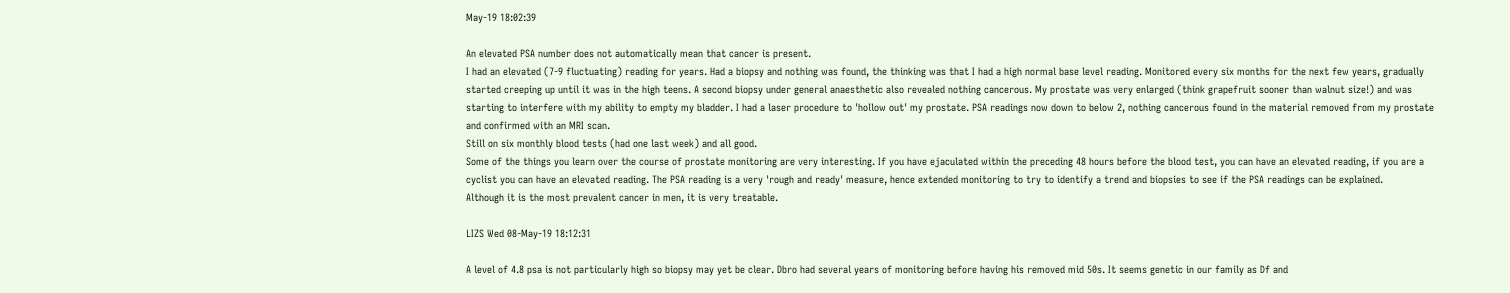May-19 18:02:39

An elevated PSA number does not automatically mean that cancer is present.
I had an elevated (7-9 fluctuating) reading for years. Had a biopsy and nothing was found, the thinking was that I had a high normal base level reading. Monitored every six months for the next few years, gradually started creeping up until it was in the high teens. A second biopsy under general anaesthetic also revealed nothing cancerous. My prostate was very enlarged (think grapefruit sooner than walnut size!) and was starting to interfere with my ability to empty my bladder. I had a laser procedure to 'hollow out' my prostate. PSA readings now down to below 2, nothing cancerous found in the material removed from my prostate and confirmed with an MRI scan.
Still on six monthly blood tests (had one last week) and all good.
Some of the things you learn over the course of prostate monitoring are very interesting. If you have ejaculated within the preceding 48 hours before the blood test, you can have an elevated reading, if you are a cyclist you can have an elevated reading. The PSA reading is a very 'rough and ready' measure, hence extended monitoring to try to identify a trend and biopsies to see if the PSA readings can be explained.
Although it is the most prevalent cancer in men, it is very treatable.

LIZS Wed 08-May-19 18:12:31

A level of 4.8 psa is not particularly high so biopsy may yet be clear. Dbro had several years of monitoring before having his removed mid 50s. It seems genetic in our family as Df and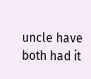uncle have both had it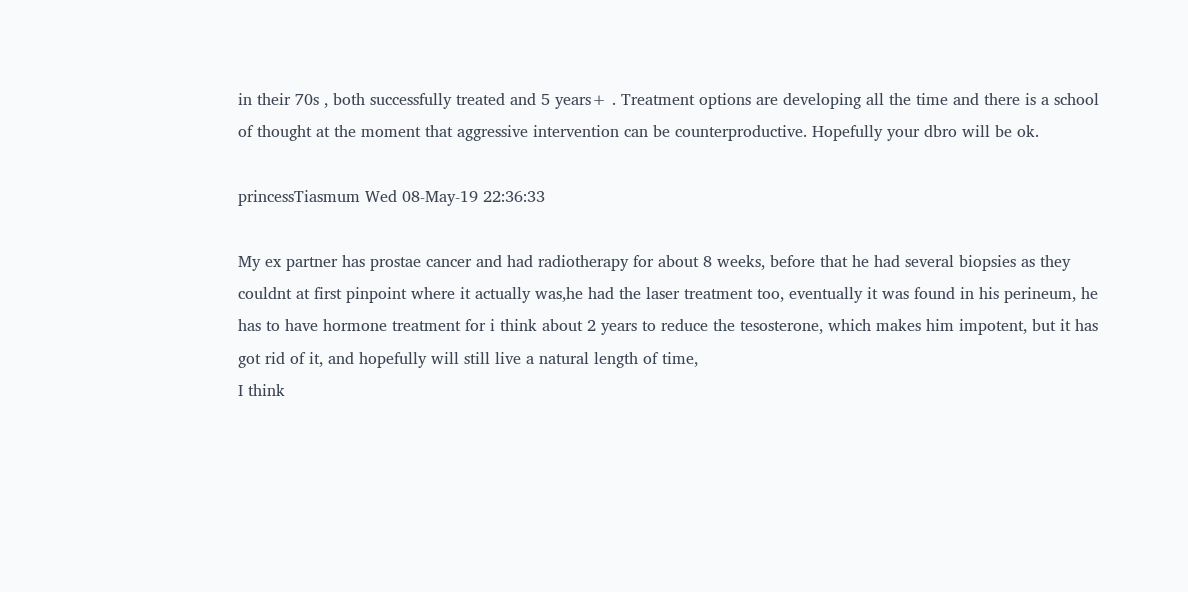in their 70s , both successfully treated and 5 years+ . Treatment options are developing all the time and there is a school of thought at the moment that aggressive intervention can be counterproductive. Hopefully your dbro will be ok.

princessTiasmum Wed 08-May-19 22:36:33

My ex partner has prostae cancer and had radiotherapy for about 8 weeks, before that he had several biopsies as they couldnt at first pinpoint where it actually was,he had the laser treatment too, eventually it was found in his perineum, he has to have hormone treatment for i think about 2 years to reduce the tesosterone, which makes him impotent, but it has got rid of it, and hopefully will still live a natural length of time,
I think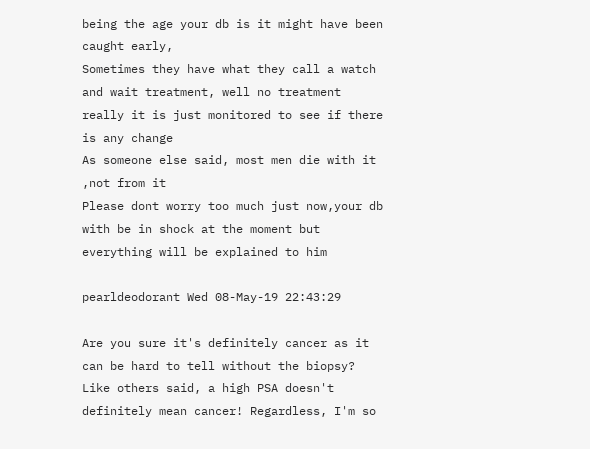being the age your db is it might have been caught early,
Sometimes they have what they call a watch and wait treatment, well no treatment really it is just monitored to see if there is any change
As someone else said, most men die with it ,not from it
Please dont worry too much just now,your db with be in shock at the moment but everything will be explained to him

pearldeodorant Wed 08-May-19 22:43:29

Are you sure it's definitely cancer as it can be hard to tell without the biopsy? Like others said, a high PSA doesn't definitely mean cancer! Regardless, I'm so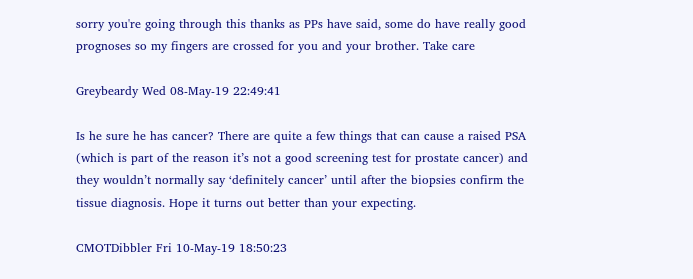sorry you're going through this thanks as PPs have said, some do have really good prognoses so my fingers are crossed for you and your brother. Take care

Greybeardy Wed 08-May-19 22:49:41

Is he sure he has cancer? There are quite a few things that can cause a raised PSA (which is part of the reason it’s not a good screening test for prostate cancer) and they wouldn’t normally say ‘definitely cancer’ until after the biopsies confirm the tissue diagnosis. Hope it turns out better than your expecting.

CMOTDibbler Fri 10-May-19 18:50:23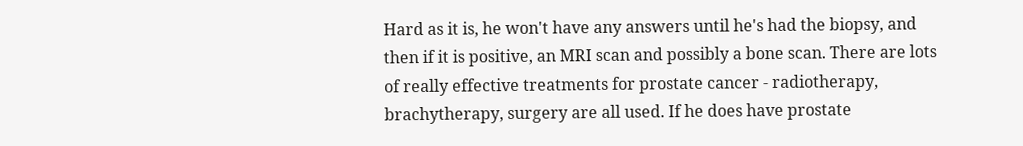Hard as it is, he won't have any answers until he's had the biopsy, and then if it is positive, an MRI scan and possibly a bone scan. There are lots of really effective treatments for prostate cancer - radiotherapy, brachytherapy, surgery are all used. If he does have prostate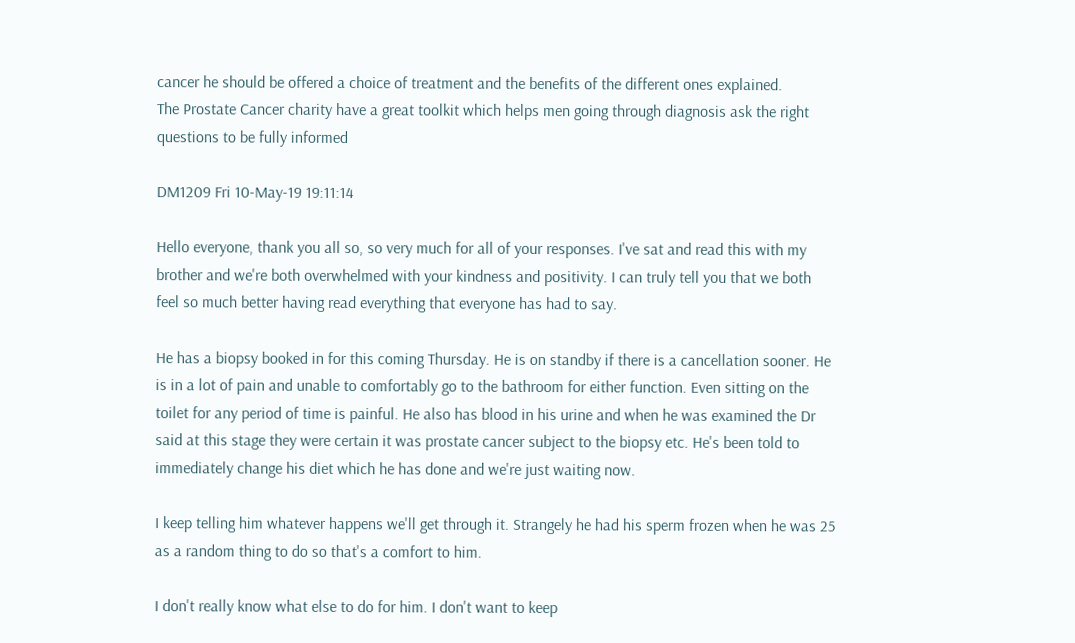cancer he should be offered a choice of treatment and the benefits of the different ones explained.
The Prostate Cancer charity have a great toolkit which helps men going through diagnosis ask the right questions to be fully informed

DM1209 Fri 10-May-19 19:11:14

Hello everyone, thank you all so, so very much for all of your responses. I've sat and read this with my brother and we're both overwhelmed with your kindness and positivity. I can truly tell you that we both feel so much better having read everything that everyone has had to say.

He has a biopsy booked in for this coming Thursday. He is on standby if there is a cancellation sooner. He is in a lot of pain and unable to comfortably go to the bathroom for either function. Even sitting on the toilet for any period of time is painful. He also has blood in his urine and when he was examined the Dr said at this stage they were certain it was prostate cancer subject to the biopsy etc. He's been told to immediately change his diet which he has done and we're just waiting now.

I keep telling him whatever happens we'll get through it. Strangely he had his sperm frozen when he was 25 as a random thing to do so that's a comfort to him.

I don't really know what else to do for him. I don't want to keep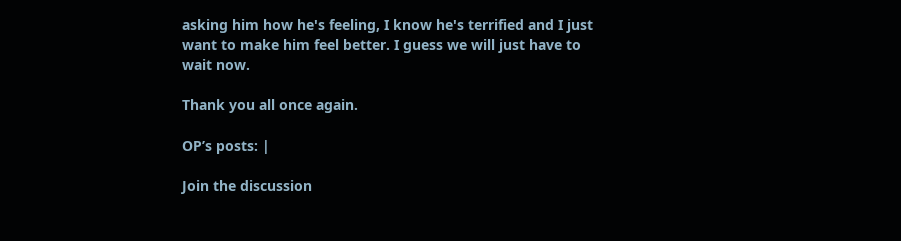asking him how he's feeling, I know he's terrified and I just want to make him feel better. I guess we will just have to wait now.

Thank you all once again.

OP’s posts: |

Join the discussion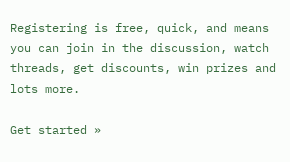Registering is free, quick, and means you can join in the discussion, watch threads, get discounts, win prizes and lots more.

Get started »